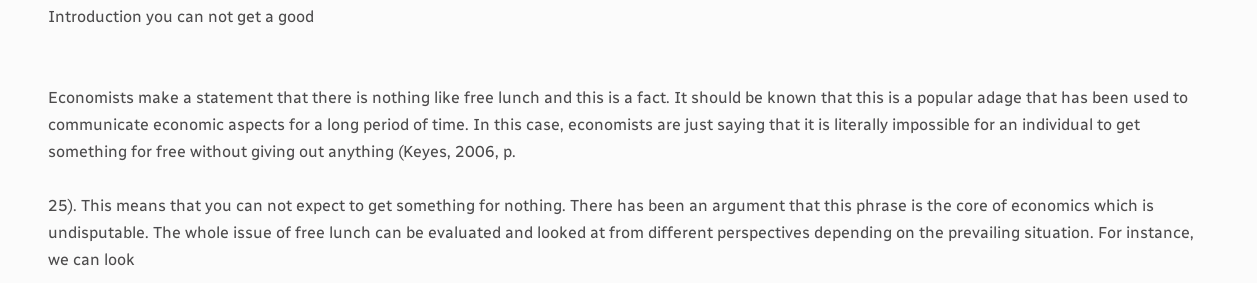Introduction you can not get a good


Economists make a statement that there is nothing like free lunch and this is a fact. It should be known that this is a popular adage that has been used to communicate economic aspects for a long period of time. In this case, economists are just saying that it is literally impossible for an individual to get something for free without giving out anything (Keyes, 2006, p.

25). This means that you can not expect to get something for nothing. There has been an argument that this phrase is the core of economics which is undisputable. The whole issue of free lunch can be evaluated and looked at from different perspectives depending on the prevailing situation. For instance, we can look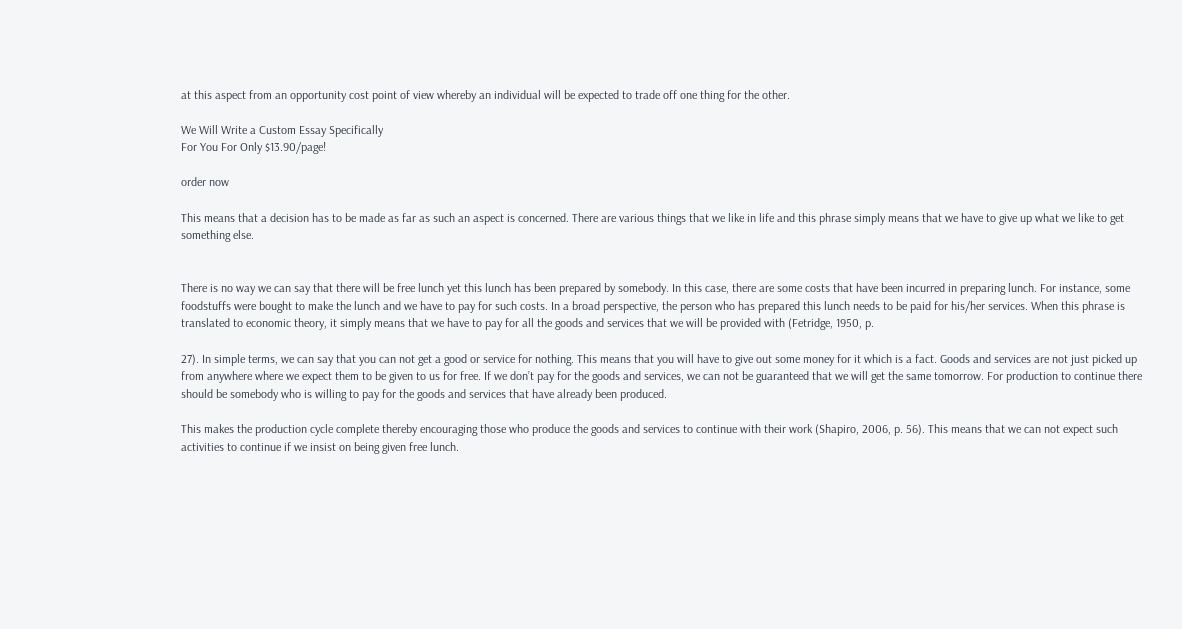at this aspect from an opportunity cost point of view whereby an individual will be expected to trade off one thing for the other.

We Will Write a Custom Essay Specifically
For You For Only $13.90/page!

order now

This means that a decision has to be made as far as such an aspect is concerned. There are various things that we like in life and this phrase simply means that we have to give up what we like to get something else.


There is no way we can say that there will be free lunch yet this lunch has been prepared by somebody. In this case, there are some costs that have been incurred in preparing lunch. For instance, some foodstuffs were bought to make the lunch and we have to pay for such costs. In a broad perspective, the person who has prepared this lunch needs to be paid for his/her services. When this phrase is translated to economic theory, it simply means that we have to pay for all the goods and services that we will be provided with (Fetridge, 1950, p.

27). In simple terms, we can say that you can not get a good or service for nothing. This means that you will have to give out some money for it which is a fact. Goods and services are not just picked up from anywhere where we expect them to be given to us for free. If we don’t pay for the goods and services, we can not be guaranteed that we will get the same tomorrow. For production to continue there should be somebody who is willing to pay for the goods and services that have already been produced.

This makes the production cycle complete thereby encouraging those who produce the goods and services to continue with their work (Shapiro, 2006, p. 56). This means that we can not expect such activities to continue if we insist on being given free lunch.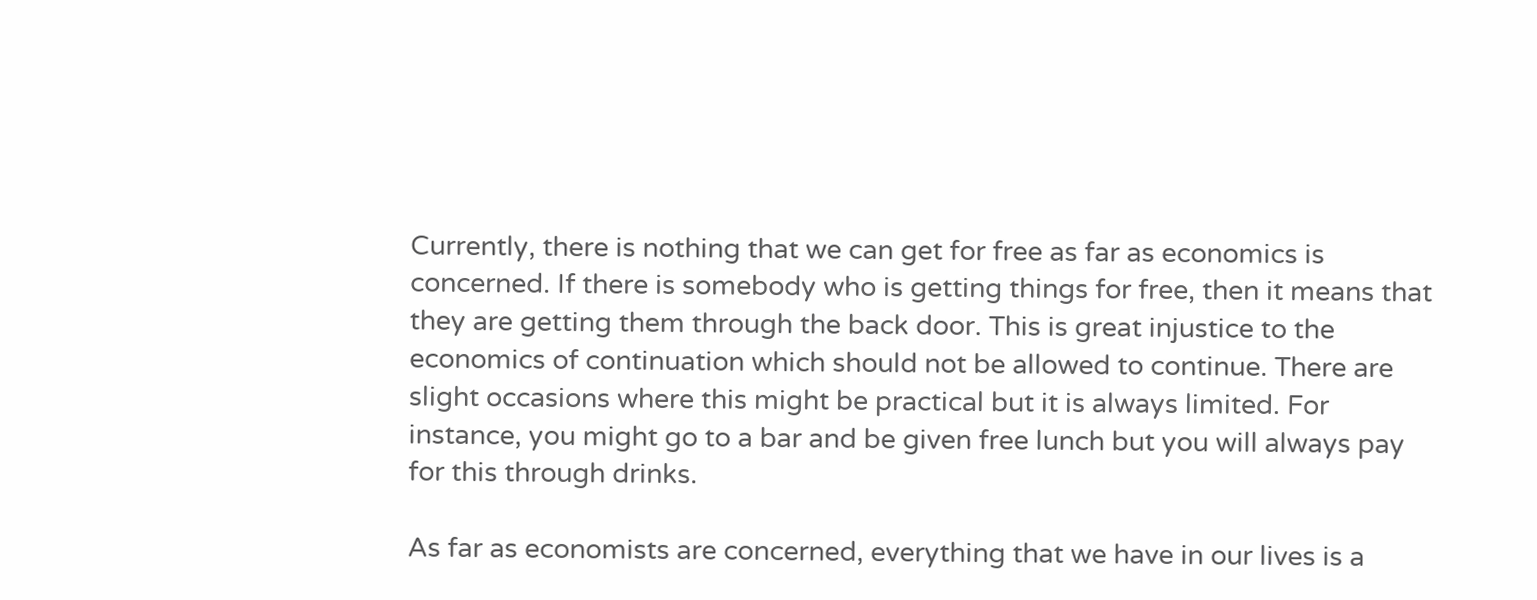Currently, there is nothing that we can get for free as far as economics is concerned. If there is somebody who is getting things for free, then it means that they are getting them through the back door. This is great injustice to the economics of continuation which should not be allowed to continue. There are slight occasions where this might be practical but it is always limited. For instance, you might go to a bar and be given free lunch but you will always pay for this through drinks.

As far as economists are concerned, everything that we have in our lives is a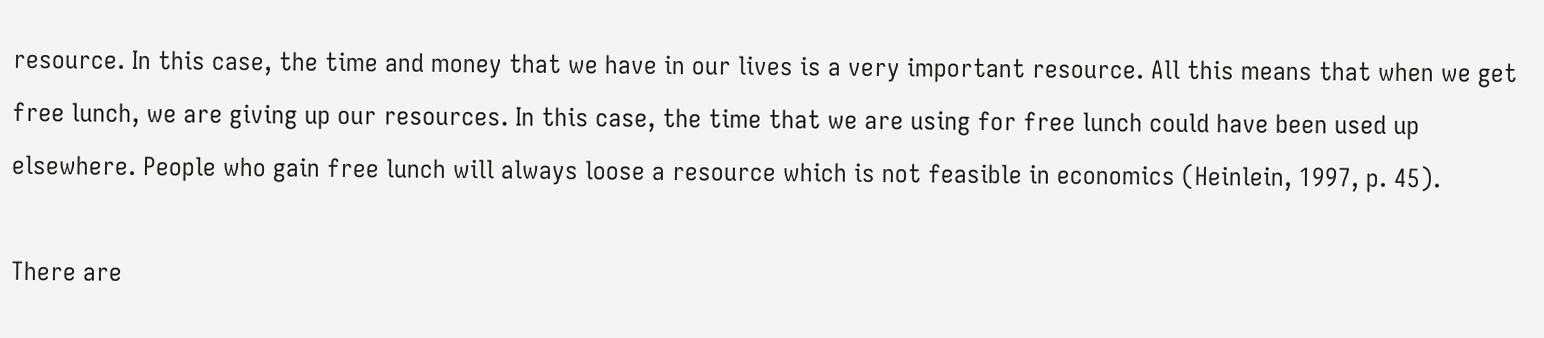resource. In this case, the time and money that we have in our lives is a very important resource. All this means that when we get free lunch, we are giving up our resources. In this case, the time that we are using for free lunch could have been used up elsewhere. People who gain free lunch will always loose a resource which is not feasible in economics (Heinlein, 1997, p. 45).

There are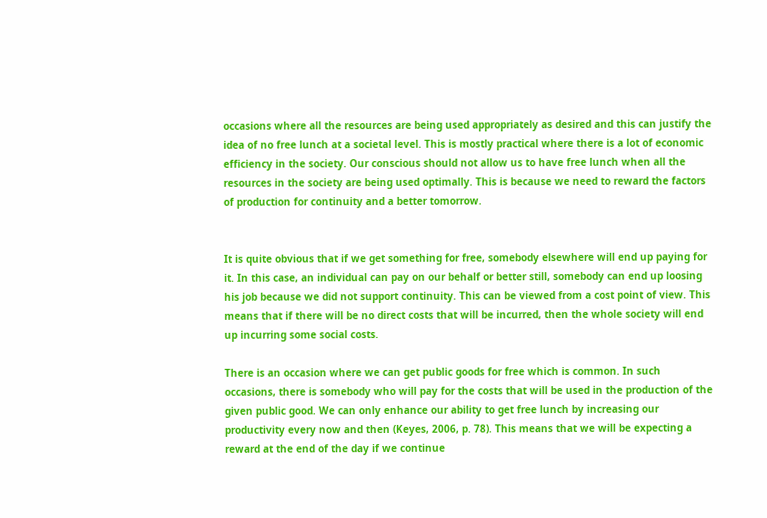occasions where all the resources are being used appropriately as desired and this can justify the idea of no free lunch at a societal level. This is mostly practical where there is a lot of economic efficiency in the society. Our conscious should not allow us to have free lunch when all the resources in the society are being used optimally. This is because we need to reward the factors of production for continuity and a better tomorrow.


It is quite obvious that if we get something for free, somebody elsewhere will end up paying for it. In this case, an individual can pay on our behalf or better still, somebody can end up loosing his job because we did not support continuity. This can be viewed from a cost point of view. This means that if there will be no direct costs that will be incurred, then the whole society will end up incurring some social costs.

There is an occasion where we can get public goods for free which is common. In such occasions, there is somebody who will pay for the costs that will be used in the production of the given public good. We can only enhance our ability to get free lunch by increasing our productivity every now and then (Keyes, 2006, p. 78). This means that we will be expecting a reward at the end of the day if we continue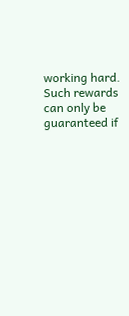working hard. Such rewards can only be guaranteed if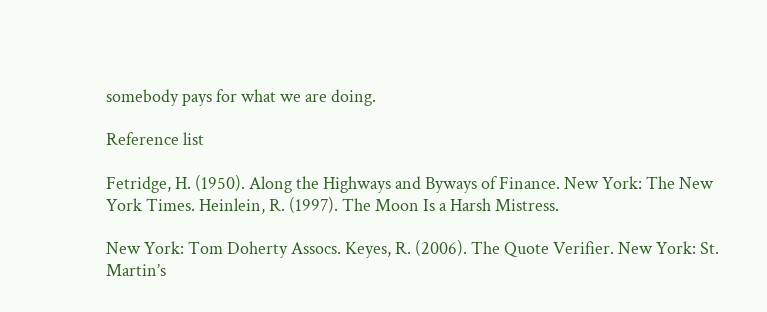somebody pays for what we are doing.

Reference list

Fetridge, H. (1950). Along the Highways and Byways of Finance. New York: The New York Times. Heinlein, R. (1997). The Moon Is a Harsh Mistress.

New York: Tom Doherty Assocs. Keyes, R. (2006). The Quote Verifier. New York: St. Martin’s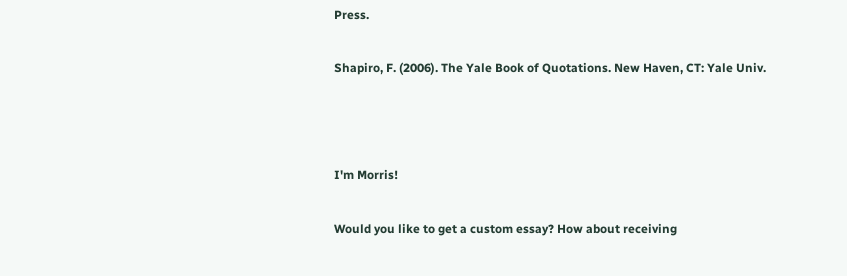Press.

Shapiro, F. (2006). The Yale Book of Quotations. New Haven, CT: Yale Univ.



I'm Morris!

Would you like to get a custom essay? How about receiving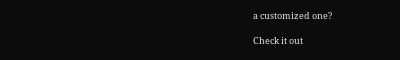a customized one?

Check it out